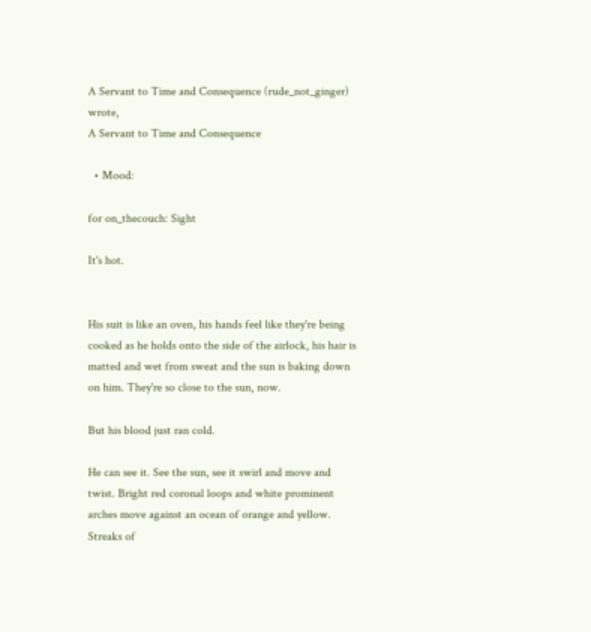A Servant to Time and Consequence (rude_not_ginger) wrote,
A Servant to Time and Consequence

  • Mood:

for on_thecouch: Sight

It's hot.


His suit is like an oven, his hands feel like they're being cooked as he holds onto the side of the airlock, his hair is matted and wet from sweat and the sun is baking down on him. They're so close to the sun, now.

But his blood just ran cold.

He can see it. See the sun, see it swirl and move and twist. Bright red coronal loops and white prominent arches move against an ocean of orange and yellow. Streaks of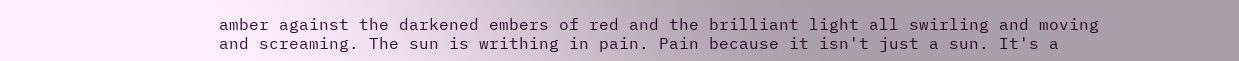amber against the darkened embers of red and the brilliant light all swirling and moving and screaming. The sun is writhing in pain. Pain because it isn't just a sun. It's a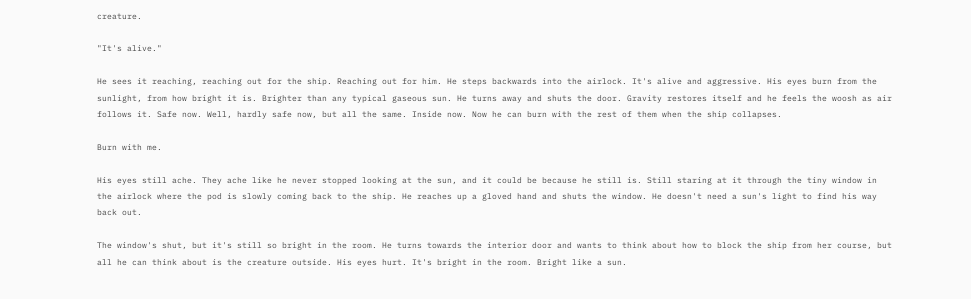creature.

"It's alive."

He sees it reaching, reaching out for the ship. Reaching out for him. He steps backwards into the airlock. It's alive and aggressive. His eyes burn from the sunlight, from how bright it is. Brighter than any typical gaseous sun. He turns away and shuts the door. Gravity restores itself and he feels the woosh as air follows it. Safe now. Well, hardly safe now, but all the same. Inside now. Now he can burn with the rest of them when the ship collapses.

Burn with me.

His eyes still ache. They ache like he never stopped looking at the sun, and it could be because he still is. Still staring at it through the tiny window in the airlock where the pod is slowly coming back to the ship. He reaches up a gloved hand and shuts the window. He doesn't need a sun's light to find his way back out.

The window's shut, but it's still so bright in the room. He turns towards the interior door and wants to think about how to block the ship from her course, but all he can think about is the creature outside. His eyes hurt. It's bright in the room. Bright like a sun.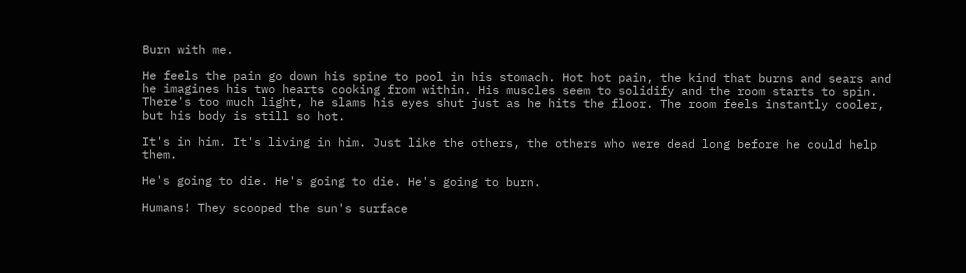Burn with me.

He feels the pain go down his spine to pool in his stomach. Hot hot pain, the kind that burns and sears and he imagines his two hearts cooking from within. His muscles seem to solidify and the room starts to spin. There's too much light, he slams his eyes shut just as he hits the floor. The room feels instantly cooler, but his body is still so hot.

It's in him. It's living in him. Just like the others, the others who were dead long before he could help them.

He's going to die. He's going to die. He's going to burn.

Humans! They scooped the sun's surface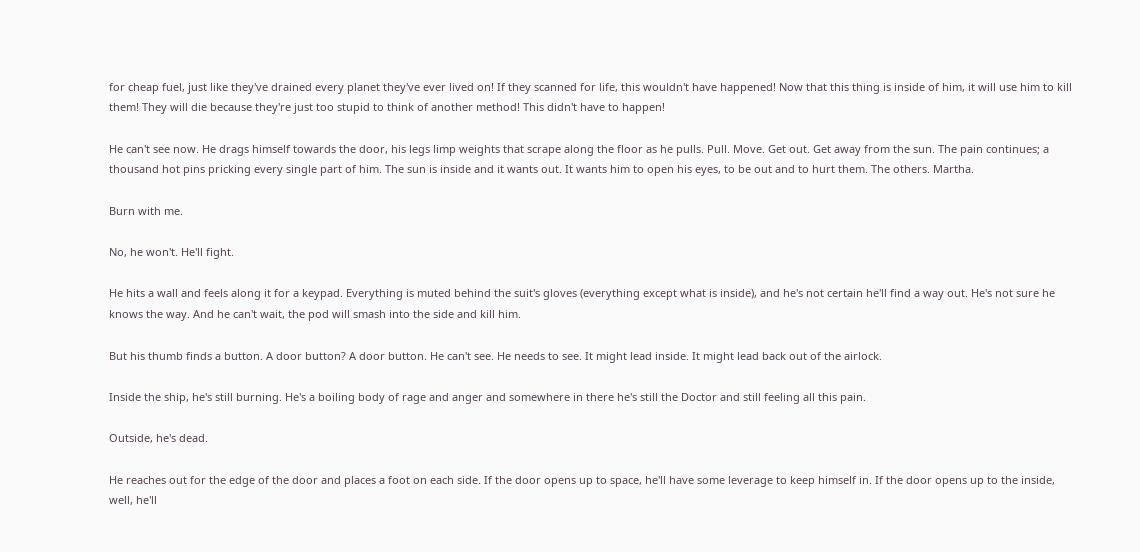for cheap fuel, just like they've drained every planet they've ever lived on! If they scanned for life, this wouldn't have happened! Now that this thing is inside of him, it will use him to kill them! They will die because they're just too stupid to think of another method! This didn't have to happen!

He can't see now. He drags himself towards the door, his legs limp weights that scrape along the floor as he pulls. Pull. Move. Get out. Get away from the sun. The pain continues; a thousand hot pins pricking every single part of him. The sun is inside and it wants out. It wants him to open his eyes, to be out and to hurt them. The others. Martha.

Burn with me.

No, he won't. He'll fight.

He hits a wall and feels along it for a keypad. Everything is muted behind the suit's gloves (everything except what is inside), and he's not certain he'll find a way out. He's not sure he knows the way. And he can't wait, the pod will smash into the side and kill him.

But his thumb finds a button. A door button? A door button. He can't see. He needs to see. It might lead inside. It might lead back out of the airlock.

Inside the ship, he's still burning. He's a boiling body of rage and anger and somewhere in there he's still the Doctor and still feeling all this pain.

Outside, he's dead.

He reaches out for the edge of the door and places a foot on each side. If the door opens up to space, he'll have some leverage to keep himself in. If the door opens up to the inside, well, he'll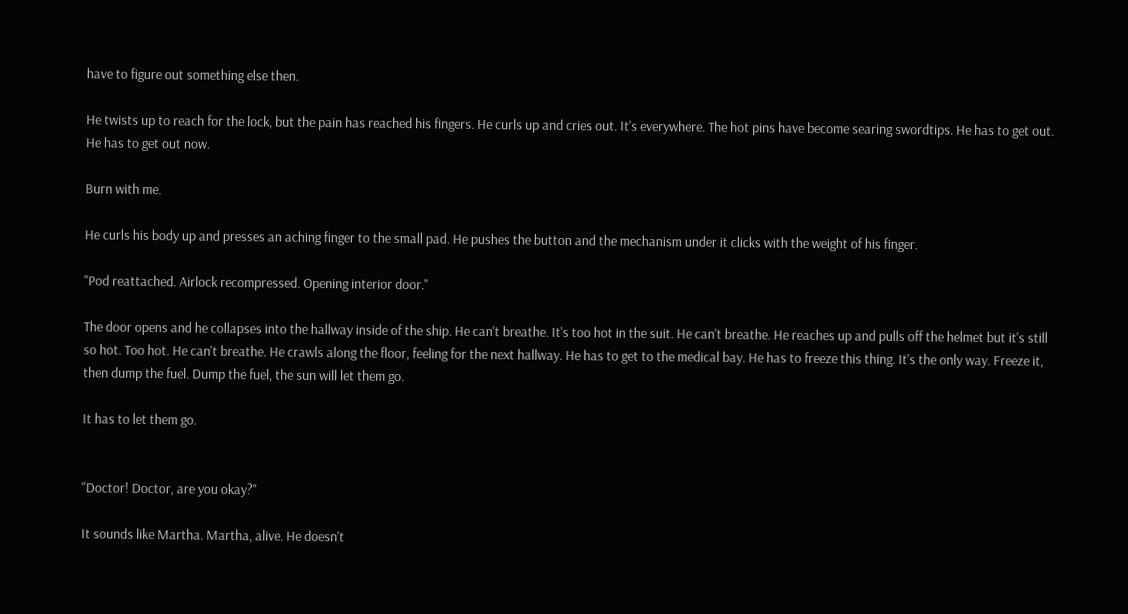have to figure out something else then.

He twists up to reach for the lock, but the pain has reached his fingers. He curls up and cries out. It's everywhere. The hot pins have become searing swordtips. He has to get out. He has to get out now.

Burn with me.

He curls his body up and presses an aching finger to the small pad. He pushes the button and the mechanism under it clicks with the weight of his finger.

"Pod reattached. Airlock recompressed. Opening interior door."

The door opens and he collapses into the hallway inside of the ship. He can't breathe. It's too hot in the suit. He can't breathe. He reaches up and pulls off the helmet but it's still so hot. Too hot. He can't breathe. He crawls along the floor, feeling for the next hallway. He has to get to the medical bay. He has to freeze this thing. It's the only way. Freeze it, then dump the fuel. Dump the fuel, the sun will let them go.

It has to let them go.


"Doctor! Doctor, are you okay?"

It sounds like Martha. Martha, alive. He doesn't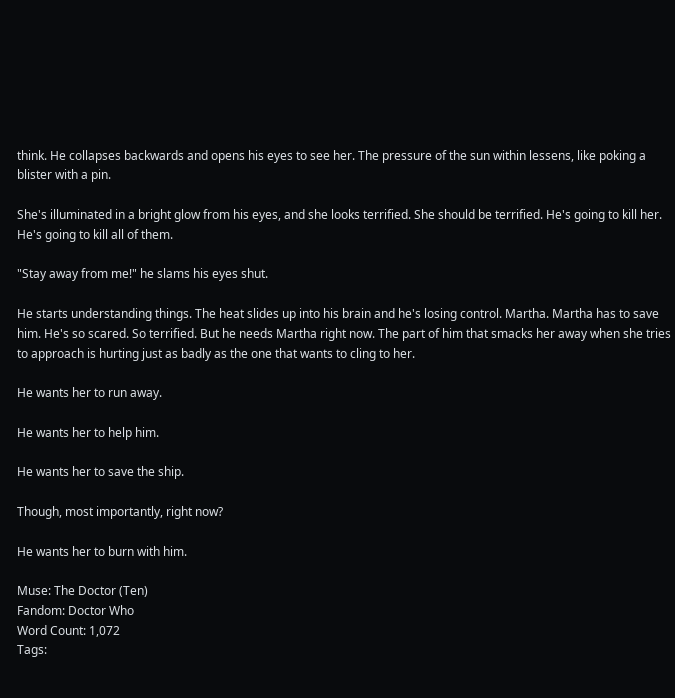think. He collapses backwards and opens his eyes to see her. The pressure of the sun within lessens, like poking a blister with a pin.

She's illuminated in a bright glow from his eyes, and she looks terrified. She should be terrified. He's going to kill her. He's going to kill all of them.

"Stay away from me!" he slams his eyes shut.

He starts understanding things. The heat slides up into his brain and he's losing control. Martha. Martha has to save him. He's so scared. So terrified. But he needs Martha right now. The part of him that smacks her away when she tries to approach is hurting just as badly as the one that wants to cling to her.

He wants her to run away.

He wants her to help him.

He wants her to save the ship.

Though, most importantly, right now?

He wants her to burn with him.

Muse: The Doctor (Ten)
Fandom: Doctor Who
Word Count: 1,072
Tags: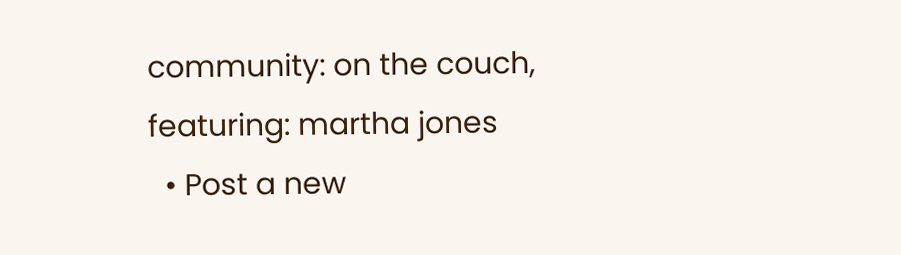community: on the couch, featuring: martha jones
  • Post a new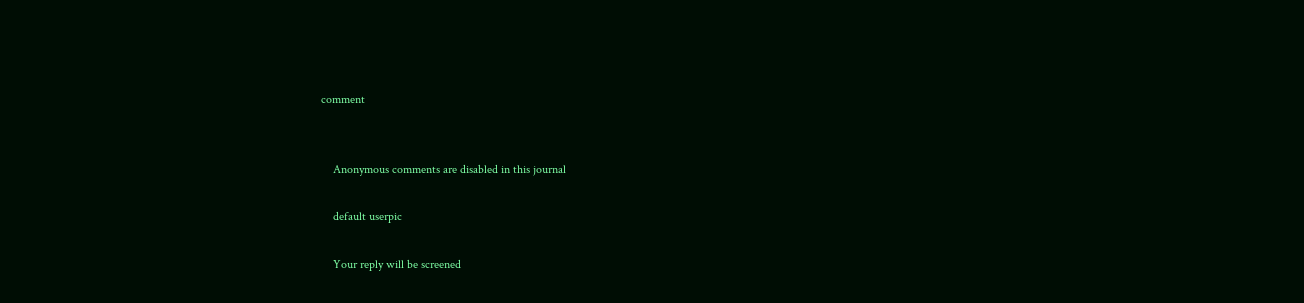comment


    Anonymous comments are disabled in this journal

    default userpic

    Your reply will be screened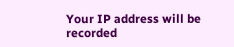Your IP address will be recorded